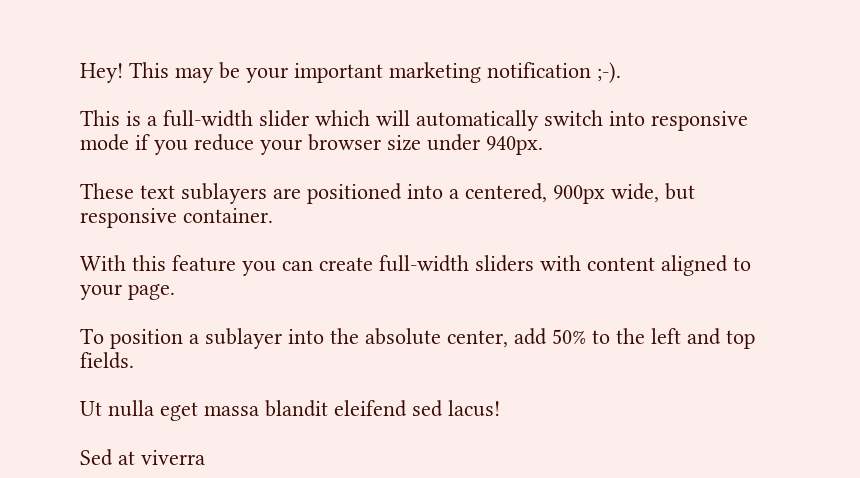Hey! This may be your important marketing notification ;-).

This is a full-width slider which will automatically switch into responsive mode if you reduce your browser size under 940px.

These text sublayers are positioned into a centered, 900px wide, but responsive container.

With this feature you can create full-width sliders with content aligned to your page.

To position a sublayer into the absolute center, add 50% to the left and top fields.

Ut nulla eget massa blandit eleifend sed lacus!

Sed at viverra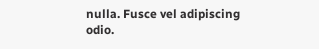nulla. Fusce vel adipiscing odio.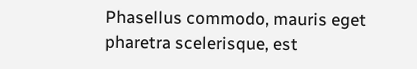Phasellus commodo, mauris eget pharetra scelerisque, est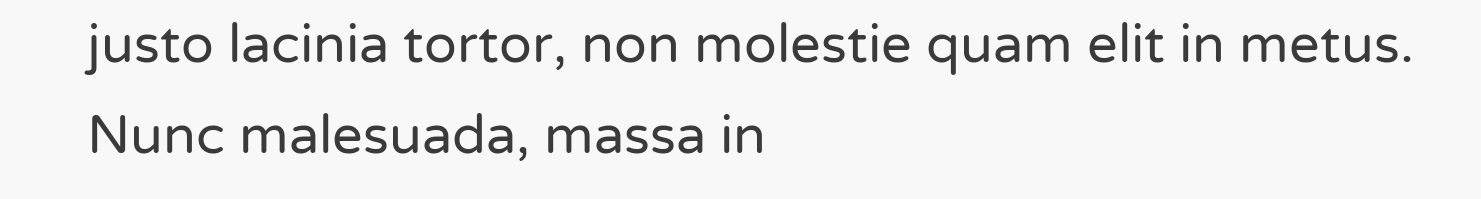justo lacinia tortor, non molestie quam elit in metus. Nunc malesuada, massa in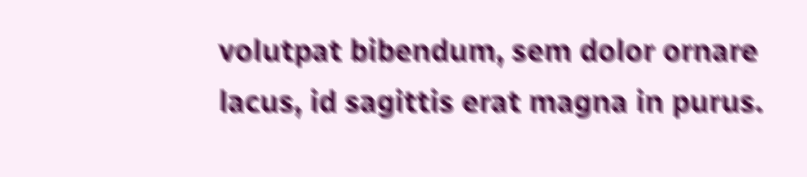volutpat bibendum, sem dolor ornare lacus, id sagittis erat magna in purus.